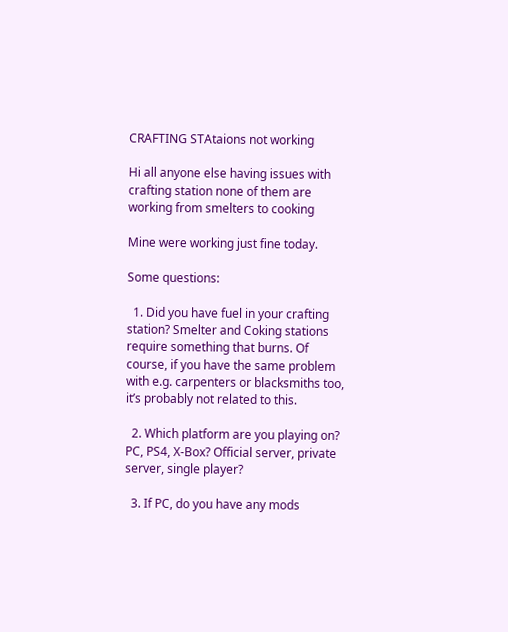CRAFTING STAtaions not working

Hi all anyone else having issues with crafting station none of them are working from smelters to cooking

Mine were working just fine today.

Some questions:

  1. Did you have fuel in your crafting station? Smelter and Coking stations require something that burns. Of course, if you have the same problem with e.g. carpenters or blacksmiths too, it’s probably not related to this.

  2. Which platform are you playing on? PC, PS4, X-Box? Official server, private server, single player?

  3. If PC, do you have any mods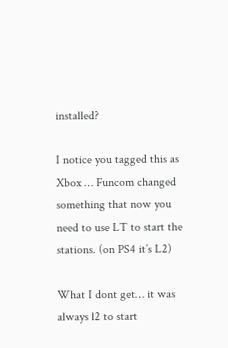installed?

I notice you tagged this as Xbox … Funcom changed something that now you need to use LT to start the stations. (on PS4 it’s L2)

What I dont get… it was always l2 to start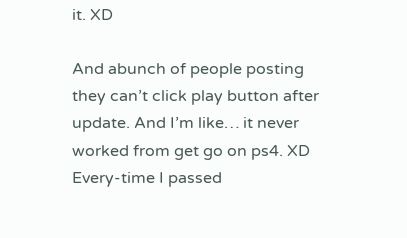it. XD

And abunch of people posting they can’t click play button after update. And I’m like… it never worked from get go on ps4. XD Every-time I passed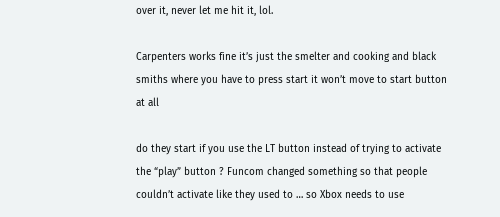over it, never let me hit it, lol.

Carpenters works fine it’s just the smelter and cooking and black smiths where you have to press start it won’t move to start button at all

do they start if you use the LT button instead of trying to activate the “play” button ? Funcom changed something so that people couldn’t activate like they used to … so Xbox needs to use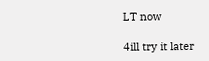LT now

4ill try it later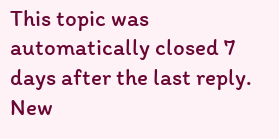This topic was automatically closed 7 days after the last reply. New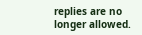replies are no longer allowed.